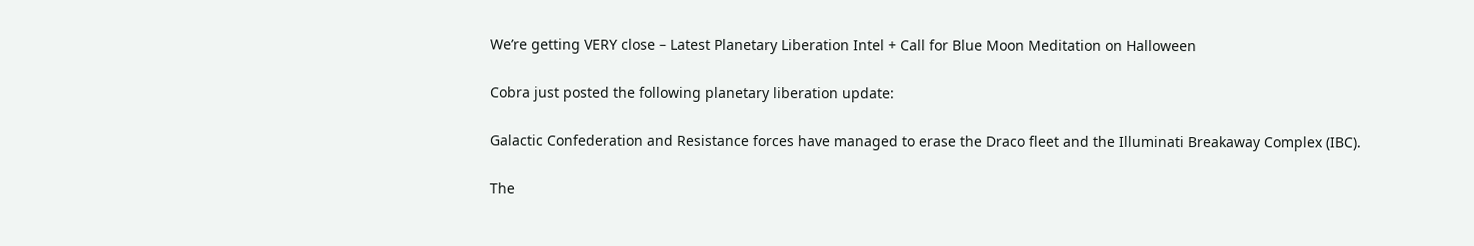We’re getting VERY close – Latest Planetary Liberation Intel + Call for Blue Moon Meditation on Halloween

Cobra just posted the following planetary liberation update:

Galactic Confederation and Resistance forces have managed to erase the Draco fleet and the Illuminati Breakaway Complex (IBC).

The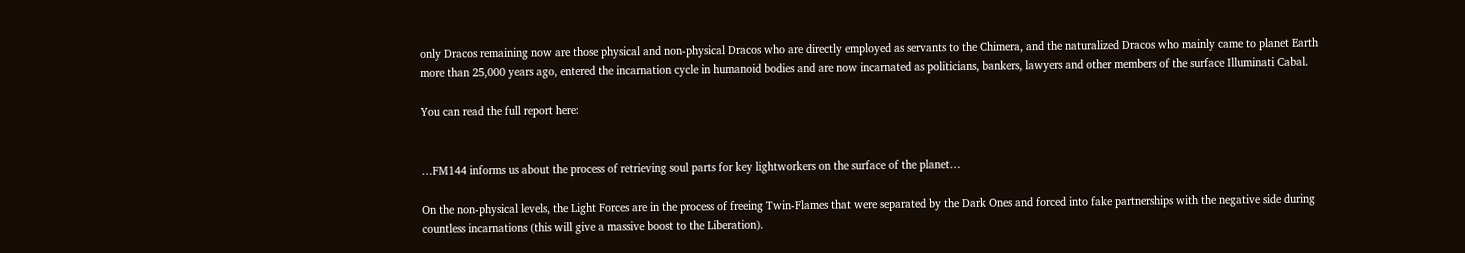only Dracos remaining now are those physical and non-physical Dracos who are directly employed as servants to the Chimera, and the naturalized Dracos who mainly came to planet Earth more than 25,000 years ago, entered the incarnation cycle in humanoid bodies and are now incarnated as politicians, bankers, lawyers and other members of the surface Illuminati Cabal.

You can read the full report here:


…FM144 informs us about the process of retrieving soul parts for key lightworkers on the surface of the planet…

On the non-physical levels, the Light Forces are in the process of freeing Twin-Flames that were separated by the Dark Ones and forced into fake partnerships with the negative side during countless incarnations (this will give a massive boost to the Liberation).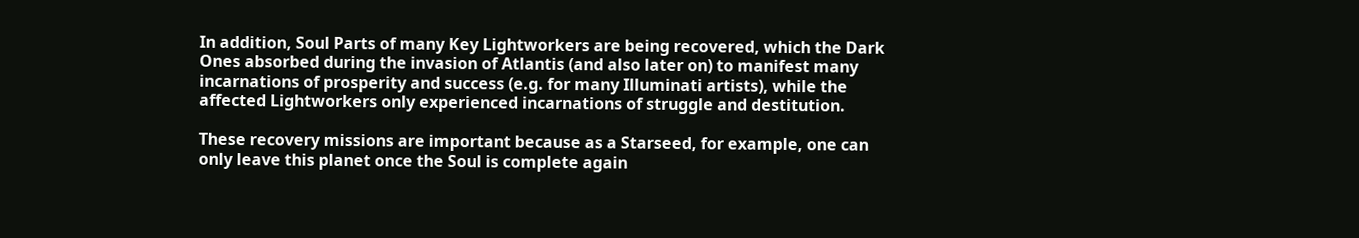In addition, Soul Parts of many Key Lightworkers are being recovered, which the Dark Ones absorbed during the invasion of Atlantis (and also later on) to manifest many incarnations of prosperity and success (e.g. for many Illuminati artists), while the affected Lightworkers only experienced incarnations of struggle and destitution.

These recovery missions are important because as a Starseed, for example, one can only leave this planet once the Soul is complete again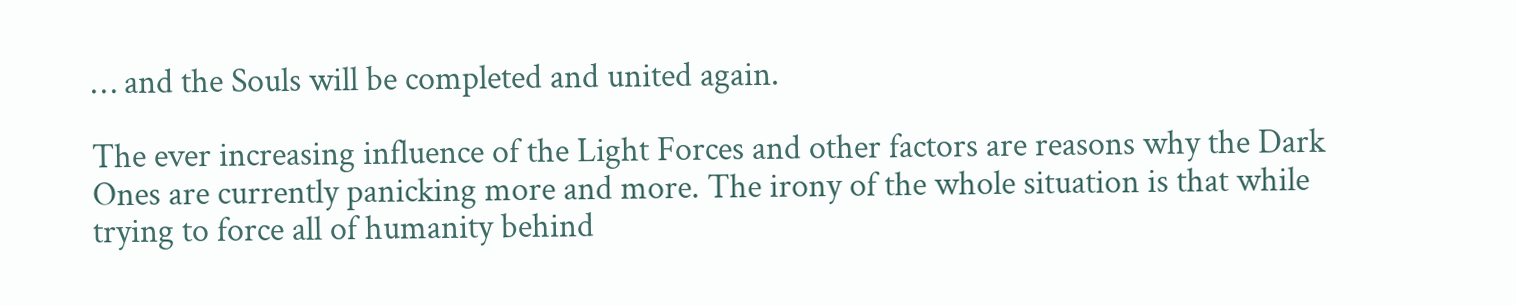… and the Souls will be completed and united again.

The ever increasing influence of the Light Forces and other factors are reasons why the Dark Ones are currently panicking more and more. The irony of the whole situation is that while trying to force all of humanity behind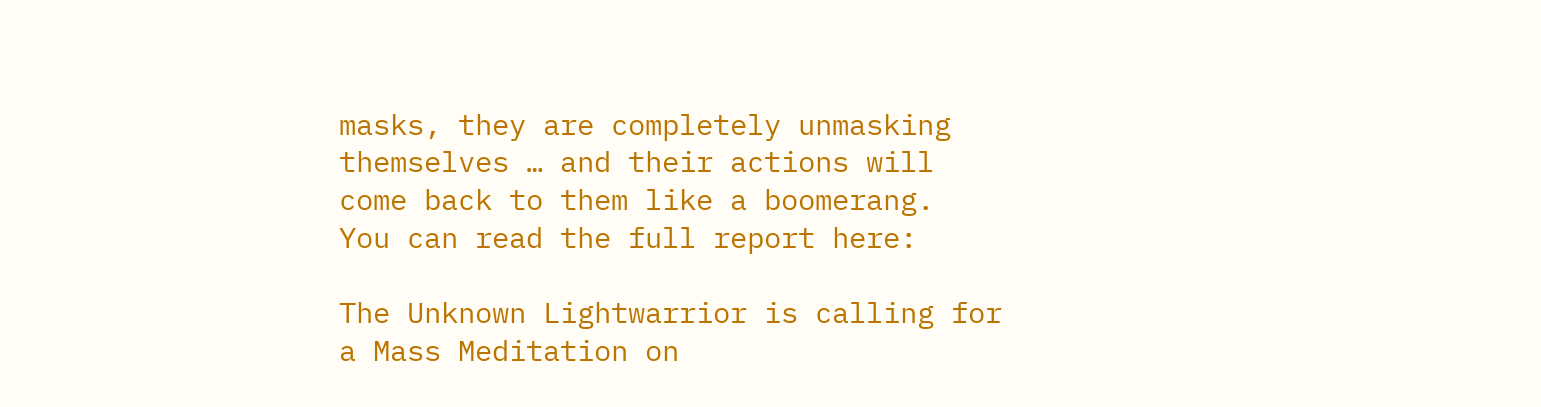masks, they are completely unmasking themselves … and their actions will come back to them like a boomerang.
You can read the full report here:

The Unknown Lightwarrior is calling for a Mass Meditation on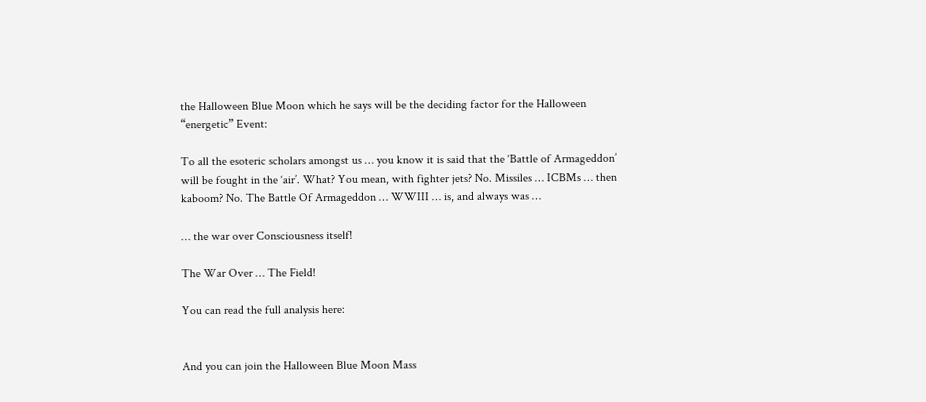the Halloween Blue Moon which he says will be the deciding factor for the Halloween “energetic” Event:

To all the esoteric scholars amongst us … you know it is said that the ‘Battle of Armageddon’ will be fought in the ‘air’. What? You mean, with fighter jets? No. Missiles … ICBMs … then kaboom? No. The Battle Of Armageddon … WWIII … is, and always was …

… the war over Consciousness itself!

The War Over … The Field!

You can read the full analysis here:


And you can join the Halloween Blue Moon Mass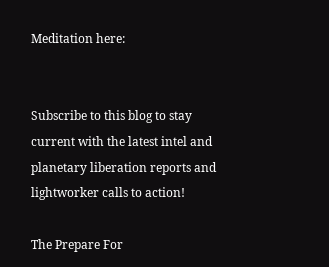Meditation here:


Subscribe to this blog to stay current with the latest intel and planetary liberation reports and lightworker calls to action!

The Prepare For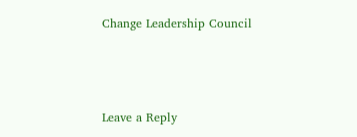Change Leadership Council



Leave a Reply